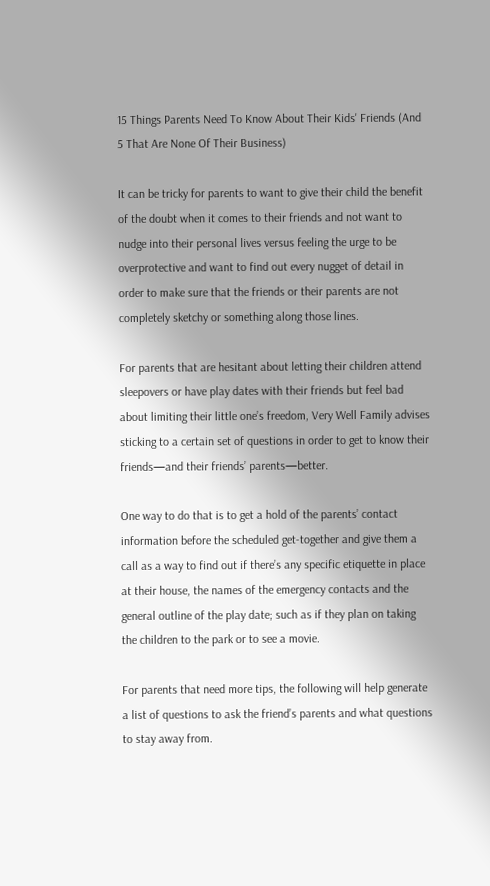15 Things Parents Need To Know About Their Kids' Friends (And 5 That Are None Of Their Business)

It can be tricky for parents to want to give their child the benefit of the doubt when it comes to their friends and not want to nudge into their personal lives versus feeling the urge to be overprotective and want to find out every nugget of detail in order to make sure that the friends or their parents are not completely sketchy or something along those lines.

For parents that are hesitant about letting their children attend sleepovers or have play dates with their friends but feel bad about limiting their little one’s freedom, Very Well Family advises sticking to a certain set of questions in order to get to know their friends—and their friends’ parents—better.

One way to do that is to get a hold of the parents’ contact information before the scheduled get-together and give them a call as a way to find out if there’s any specific etiquette in place at their house, the names of the emergency contacts and the general outline of the play date; such as if they plan on taking the children to the park or to see a movie.

For parents that need more tips, the following will help generate a list of questions to ask the friend’s parents and what questions to stay away from.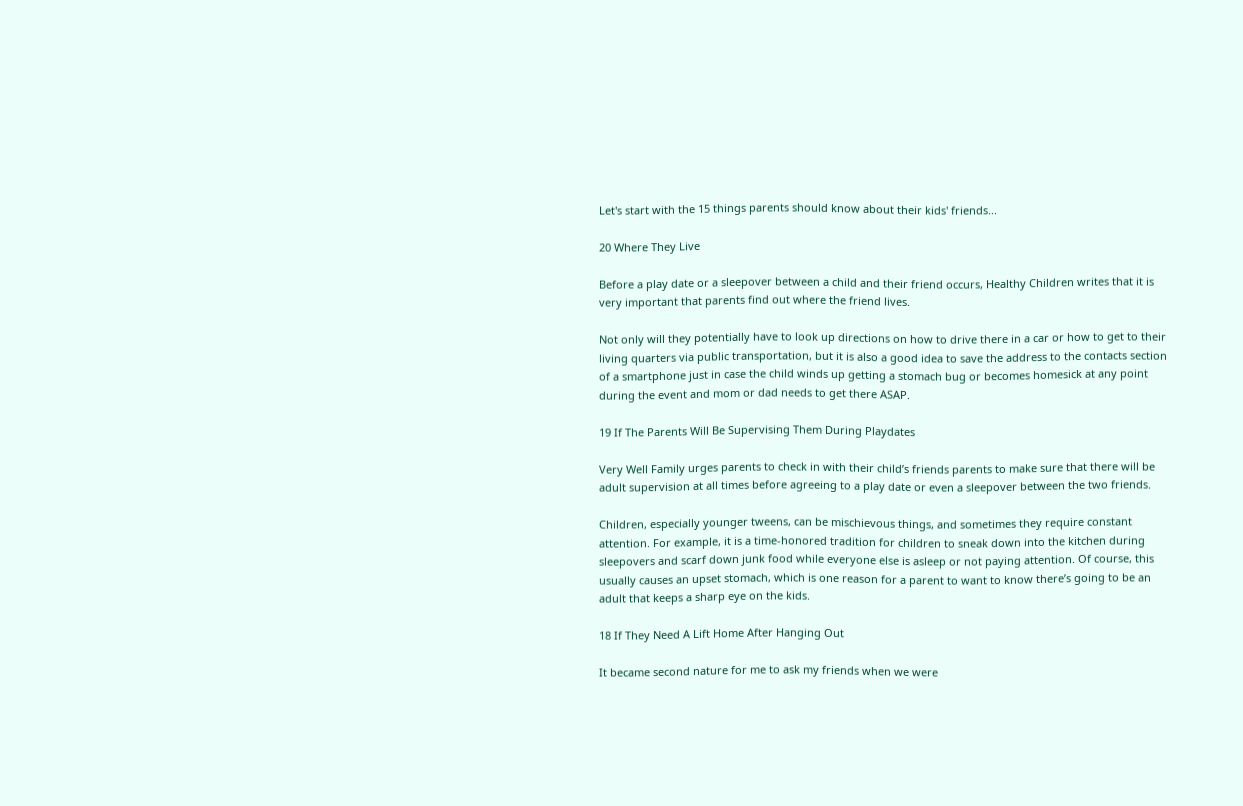Let's start with the 15 things parents should know about their kids' friends...

20 Where They Live

Before a play date or a sleepover between a child and their friend occurs, Healthy Children writes that it is very important that parents find out where the friend lives.

Not only will they potentially have to look up directions on how to drive there in a car or how to get to their living quarters via public transportation, but it is also a good idea to save the address to the contacts section of a smartphone just in case the child winds up getting a stomach bug or becomes homesick at any point during the event and mom or dad needs to get there ASAP.

19 If The Parents Will Be Supervising Them During Playdates

Very Well Family urges parents to check in with their child’s friends parents to make sure that there will be adult supervision at all times before agreeing to a play date or even a sleepover between the two friends.

Children, especially younger tweens, can be mischievous things, and sometimes they require constant attention. For example, it is a time-honored tradition for children to sneak down into the kitchen during sleepovers and scarf down junk food while everyone else is asleep or not paying attention. Of course, this usually causes an upset stomach, which is one reason for a parent to want to know there’s going to be an adult that keeps a sharp eye on the kids.

18 If They Need A Lift Home After Hanging Out

It became second nature for me to ask my friends when we were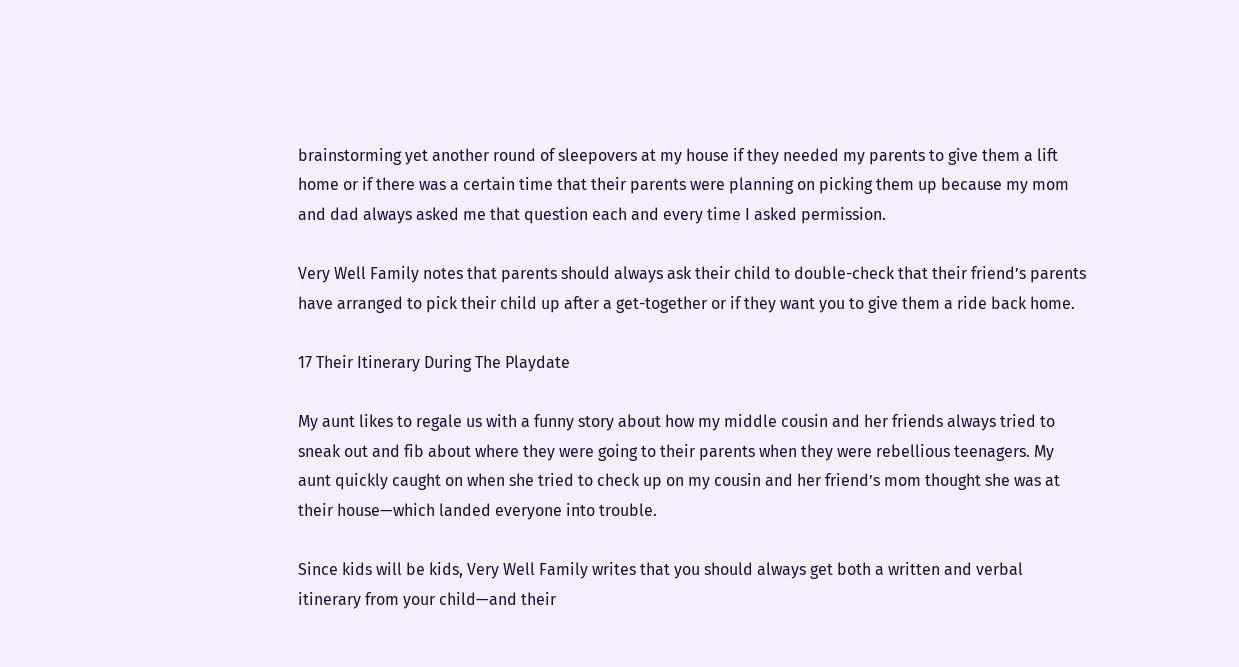brainstorming yet another round of sleepovers at my house if they needed my parents to give them a lift home or if there was a certain time that their parents were planning on picking them up because my mom and dad always asked me that question each and every time I asked permission.

Very Well Family notes that parents should always ask their child to double-check that their friend’s parents have arranged to pick their child up after a get-together or if they want you to give them a ride back home.

17 Their Itinerary During The Playdate

My aunt likes to regale us with a funny story about how my middle cousin and her friends always tried to sneak out and fib about where they were going to their parents when they were rebellious teenagers. My aunt quickly caught on when she tried to check up on my cousin and her friend’s mom thought she was at their house—which landed everyone into trouble.

Since kids will be kids, Very Well Family writes that you should always get both a written and verbal itinerary from your child—and their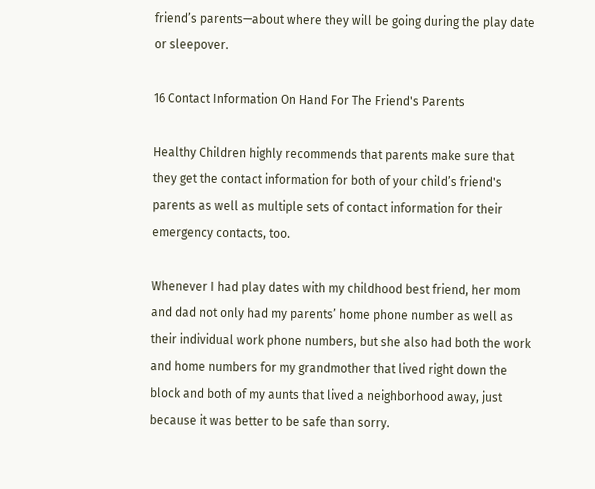friend’s parents—about where they will be going during the play date or sleepover.

16 Contact Information On Hand For The Friend's Parents

Healthy Children highly recommends that parents make sure that they get the contact information for both of your child’s friend's parents as well as multiple sets of contact information for their emergency contacts, too.

Whenever I had play dates with my childhood best friend, her mom and dad not only had my parents’ home phone number as well as their individual work phone numbers, but she also had both the work and home numbers for my grandmother that lived right down the block and both of my aunts that lived a neighborhood away, just because it was better to be safe than sorry.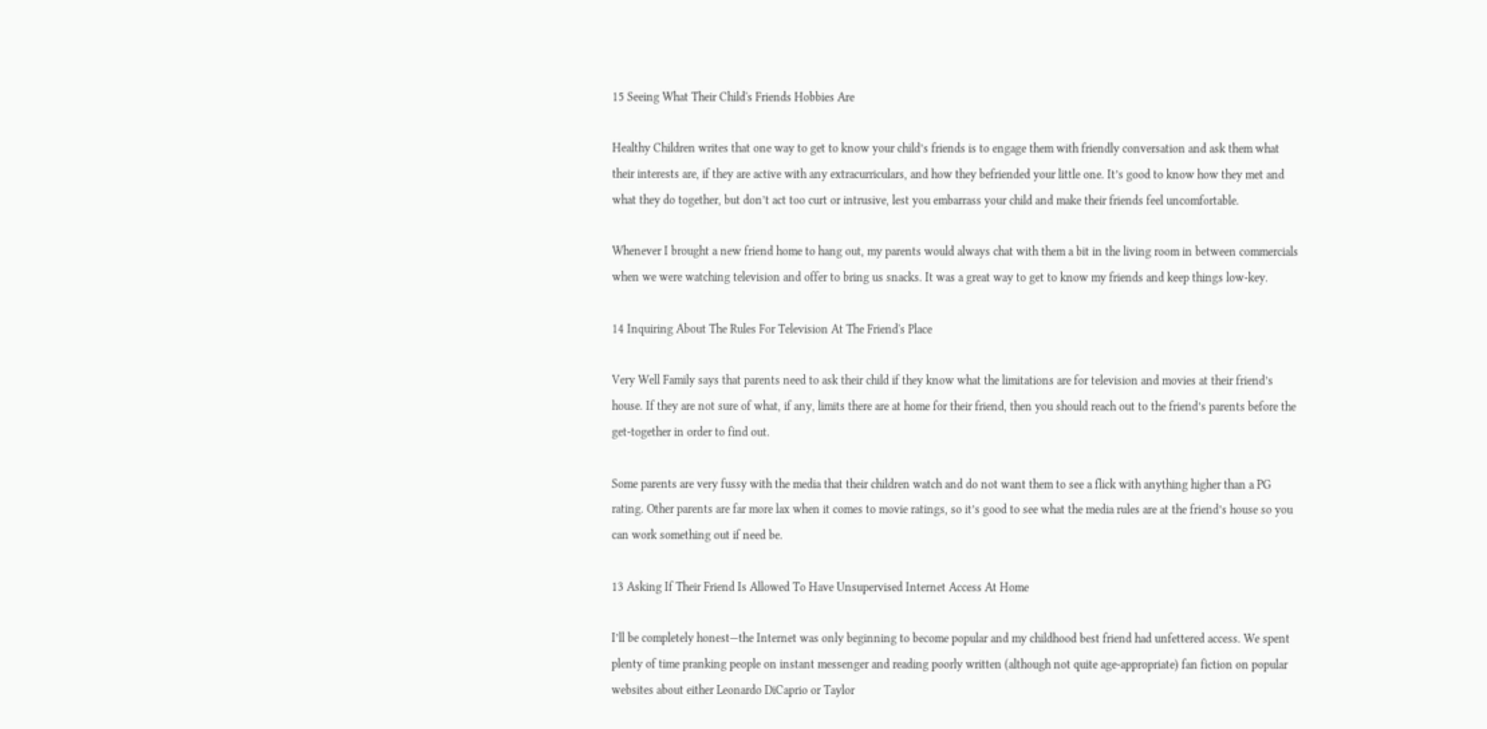15 Seeing What Their Child's Friends Hobbies Are

Healthy Children writes that one way to get to know your child’s friends is to engage them with friendly conversation and ask them what their interests are, if they are active with any extracurriculars, and how they befriended your little one. It’s good to know how they met and what they do together, but don’t act too curt or intrusive, lest you embarrass your child and make their friends feel uncomfortable.

Whenever I brought a new friend home to hang out, my parents would always chat with them a bit in the living room in between commercials when we were watching television and offer to bring us snacks. It was a great way to get to know my friends and keep things low-key.

14 Inquiring About The Rules For Television At The Friend's Place

Very Well Family says that parents need to ask their child if they know what the limitations are for television and movies at their friend’s house. If they are not sure of what, if any, limits there are at home for their friend, then you should reach out to the friend’s parents before the get-together in order to find out.

Some parents are very fussy with the media that their children watch and do not want them to see a flick with anything higher than a PG rating. Other parents are far more lax when it comes to movie ratings, so it’s good to see what the media rules are at the friend’s house so you can work something out if need be.

13 Asking If Their Friend Is Allowed To Have Unsupervised Internet Access At Home

I’ll be completely honest—the Internet was only beginning to become popular and my childhood best friend had unfettered access. We spent plenty of time pranking people on instant messenger and reading poorly written (although not quite age-appropriate) fan fiction on popular websites about either Leonardo DiCaprio or Taylor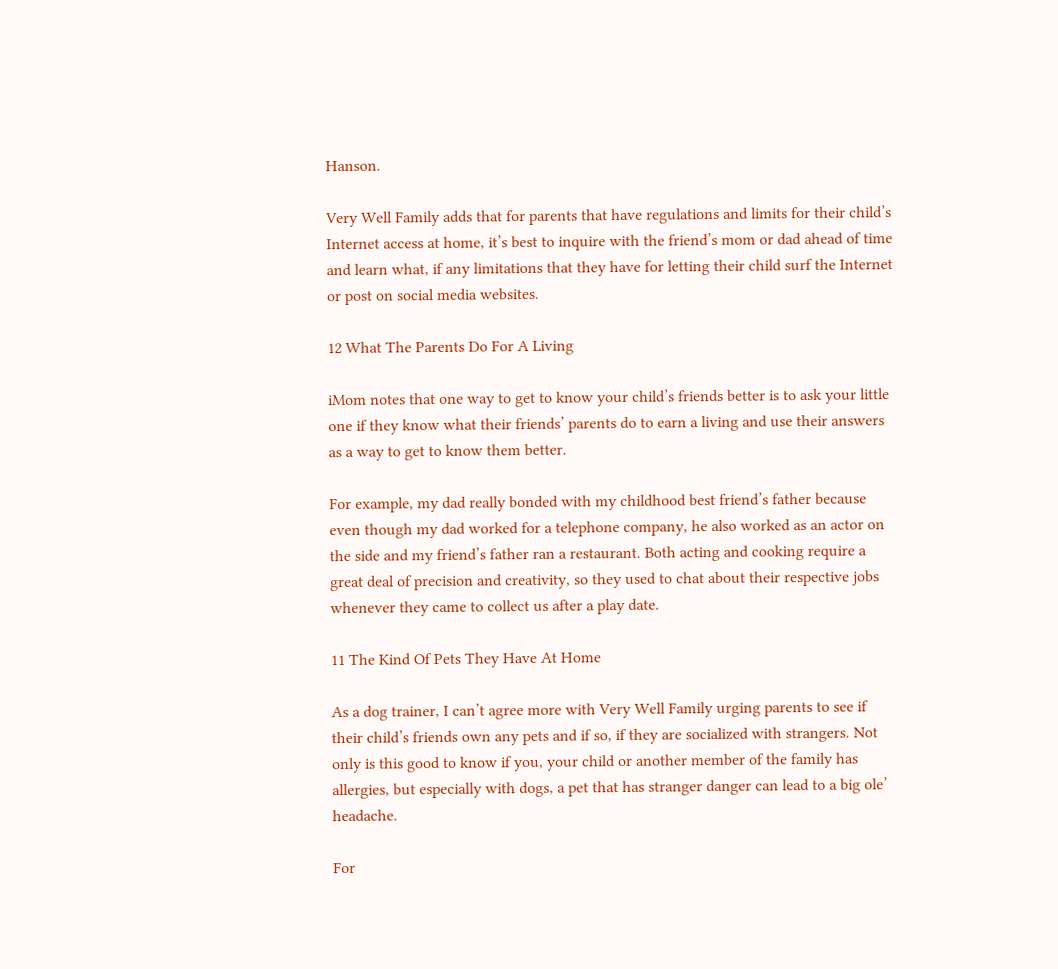Hanson.

Very Well Family adds that for parents that have regulations and limits for their child’s Internet access at home, it’s best to inquire with the friend’s mom or dad ahead of time and learn what, if any limitations that they have for letting their child surf the Internet or post on social media websites.

12 What The Parents Do For A Living

iMom notes that one way to get to know your child’s friends better is to ask your little one if they know what their friends’ parents do to earn a living and use their answers as a way to get to know them better.

For example, my dad really bonded with my childhood best friend’s father because even though my dad worked for a telephone company, he also worked as an actor on the side and my friend’s father ran a restaurant. Both acting and cooking require a great deal of precision and creativity, so they used to chat about their respective jobs whenever they came to collect us after a play date.

11 The Kind Of Pets They Have At Home

As a dog trainer, I can’t agree more with Very Well Family urging parents to see if their child’s friends own any pets and if so, if they are socialized with strangers. Not only is this good to know if you, your child or another member of the family has allergies, but especially with dogs, a pet that has stranger danger can lead to a big ole’ headache.

For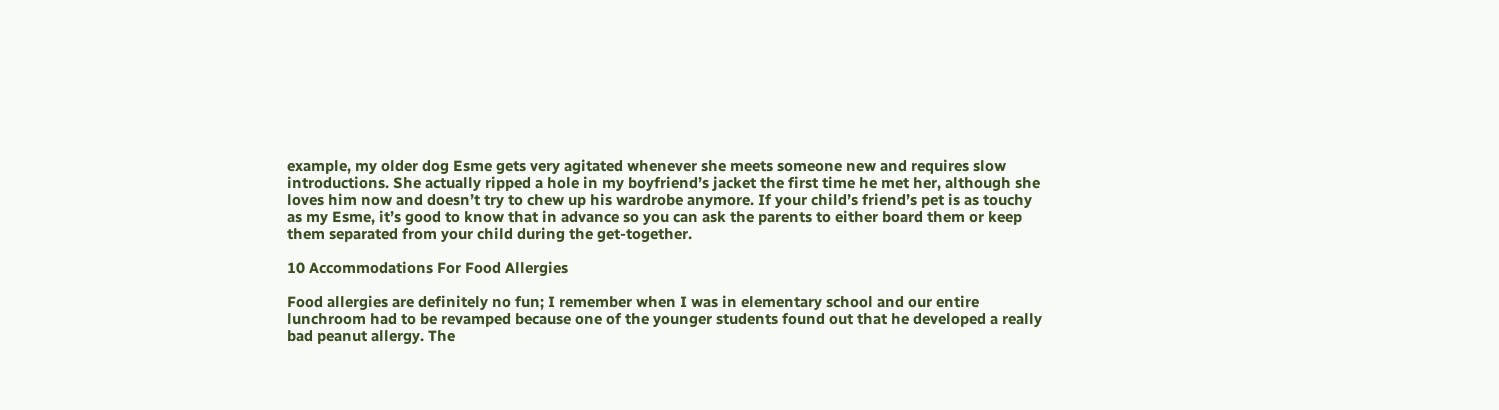example, my older dog Esme gets very agitated whenever she meets someone new and requires slow introductions. She actually ripped a hole in my boyfriend’s jacket the first time he met her, although she loves him now and doesn’t try to chew up his wardrobe anymore. If your child’s friend’s pet is as touchy as my Esme, it’s good to know that in advance so you can ask the parents to either board them or keep them separated from your child during the get-together.

10 Accommodations For Food Allergies

Food allergies are definitely no fun; I remember when I was in elementary school and our entire lunchroom had to be revamped because one of the younger students found out that he developed a really bad peanut allergy. The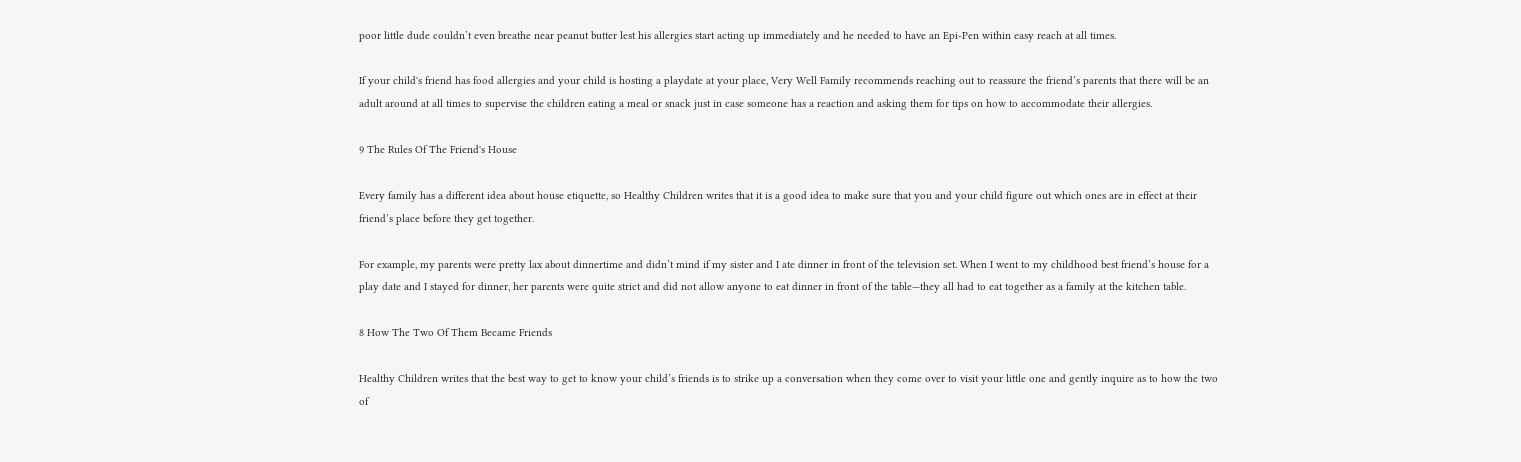poor little dude couldn’t even breathe near peanut butter lest his allergies start acting up immediately and he needed to have an Epi-Pen within easy reach at all times.

If your child's friend has food allergies and your child is hosting a playdate at your place, Very Well Family recommends reaching out to reassure the friend’s parents that there will be an adult around at all times to supervise the children eating a meal or snack just in case someone has a reaction and asking them for tips on how to accommodate their allergies.

9 The Rules Of The Friend's House

Every family has a different idea about house etiquette, so Healthy Children writes that it is a good idea to make sure that you and your child figure out which ones are in effect at their friend’s place before they get together.

For example, my parents were pretty lax about dinnertime and didn’t mind if my sister and I ate dinner in front of the television set. When I went to my childhood best friend’s house for a play date and I stayed for dinner, her parents were quite strict and did not allow anyone to eat dinner in front of the table—they all had to eat together as a family at the kitchen table.

8 How The Two Of Them Became Friends

Healthy Children writes that the best way to get to know your child’s friends is to strike up a conversation when they come over to visit your little one and gently inquire as to how the two of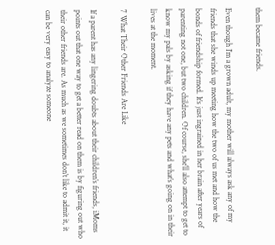them became friends.

Even though I’m a grown adult, my mother will always ask any of my friends that she winds up meeting how the two of us met and how the bonds of friendship formed. It’s just ingrained in her brain after years of parenting not one, but two children. Of course, she’ll also attempt to get to know my pals by asking if they have any pets and what’s going on in their lives at the moment.

7 What Their Other Friends Are Like

If a parent has any lingering doubts about their children’s friends, iMoms points out that one way to get a better read on them is by figuring out who their other friends are. As much as we sometimes don’t like to admit it, it can be very easy to analyze someone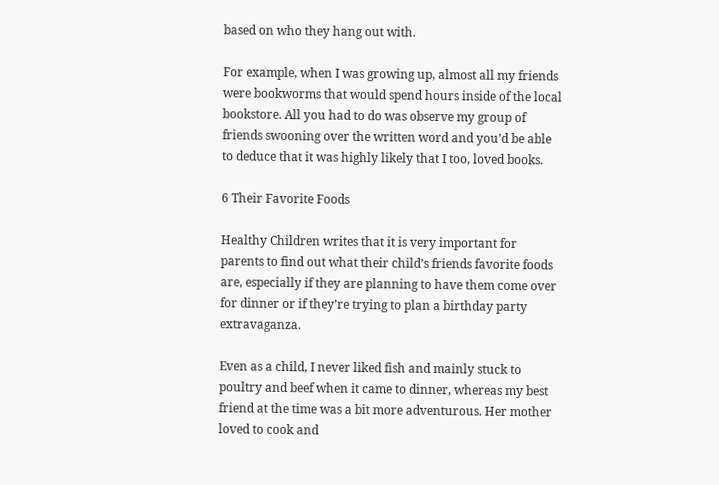based on who they hang out with.

For example, when I was growing up, almost all my friends were bookworms that would spend hours inside of the local bookstore. All you had to do was observe my group of friends swooning over the written word and you’d be able to deduce that it was highly likely that I too, loved books.

6 Their Favorite Foods

Healthy Children writes that it is very important for parents to find out what their child’s friends favorite foods are, especially if they are planning to have them come over for dinner or if they’re trying to plan a birthday party extravaganza.

Even as a child, I never liked fish and mainly stuck to poultry and beef when it came to dinner, whereas my best friend at the time was a bit more adventurous. Her mother loved to cook and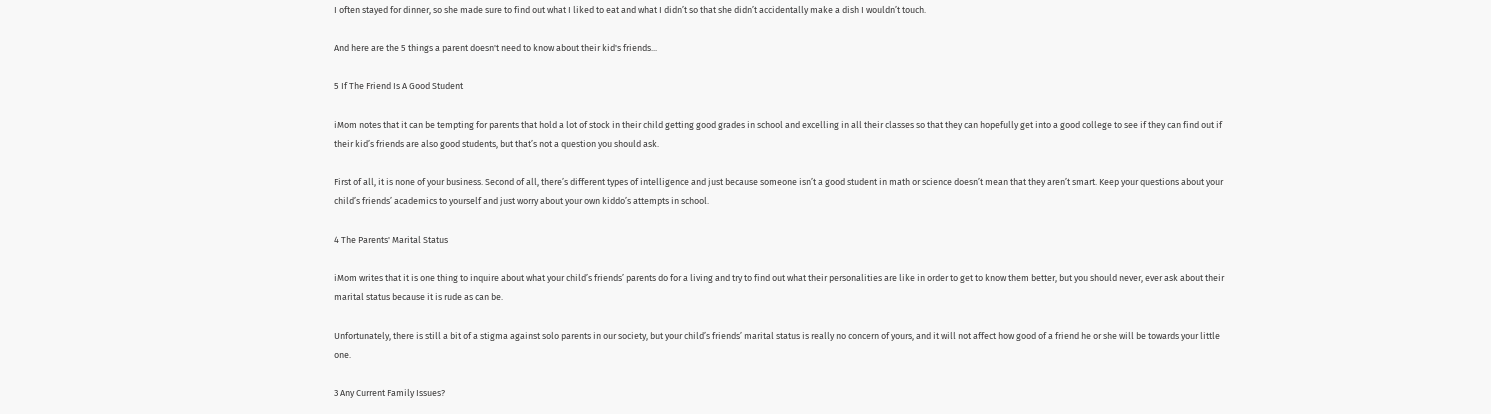I often stayed for dinner, so she made sure to find out what I liked to eat and what I didn’t so that she didn’t accidentally make a dish I wouldn’t touch.

And here are the 5 things a parent doesn't need to know about their kid's friends...

5 If The Friend Is A Good Student

iMom notes that it can be tempting for parents that hold a lot of stock in their child getting good grades in school and excelling in all their classes so that they can hopefully get into a good college to see if they can find out if their kid’s friends are also good students, but that’s not a question you should ask.

First of all, it is none of your business. Second of all, there’s different types of intelligence and just because someone isn’t a good student in math or science doesn’t mean that they aren’t smart. Keep your questions about your child’s friends’ academics to yourself and just worry about your own kiddo’s attempts in school.

4 The Parents' Marital Status

iMom writes that it is one thing to inquire about what your child’s friends’ parents do for a living and try to find out what their personalities are like in order to get to know them better, but you should never, ever ask about their marital status because it is rude as can be.

Unfortunately, there is still a bit of a stigma against solo parents in our society, but your child’s friends’ marital status is really no concern of yours, and it will not affect how good of a friend he or she will be towards your little one.

3 Any Current Family Issues?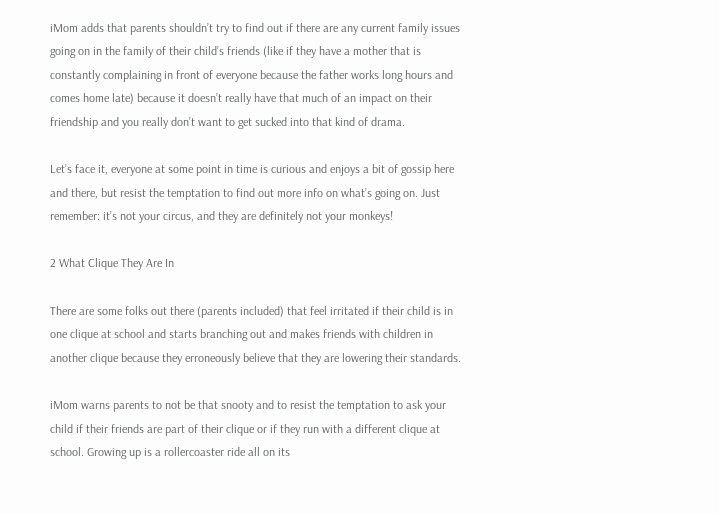iMom adds that parents shouldn’t try to find out if there are any current family issues going on in the family of their child’s friends (like if they have a mother that is constantly complaining in front of everyone because the father works long hours and comes home late) because it doesn’t really have that much of an impact on their friendship and you really don’t want to get sucked into that kind of drama.

Let’s face it, everyone at some point in time is curious and enjoys a bit of gossip here and there, but resist the temptation to find out more info on what’s going on. Just remember: it’s not your circus, and they are definitely not your monkeys!

2 What Clique They Are In

There are some folks out there (parents included) that feel irritated if their child is in one clique at school and starts branching out and makes friends with children in another clique because they erroneously believe that they are lowering their standards.

iMom warns parents to not be that snooty and to resist the temptation to ask your child if their friends are part of their clique or if they run with a different clique at school. Growing up is a rollercoaster ride all on its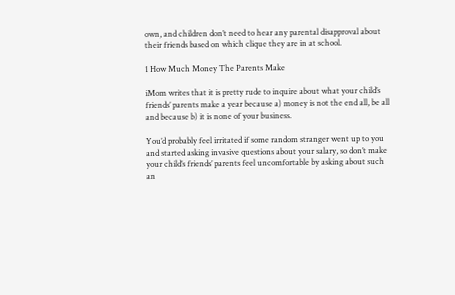own, and children don’t need to hear any parental disapproval about their friends based on which clique they are in at school.

1 How Much Money The Parents Make

iMom writes that it is pretty rude to inquire about what your child’s friends’ parents make a year because a) money is not the end all, be all and because b) it is none of your business.

You’d probably feel irritated if some random stranger went up to you and started asking invasive questions about your salary, so don’t make your child’s friends’ parents feel uncomfortable by asking about such an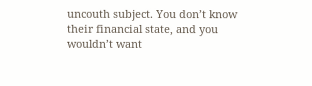uncouth subject. You don’t know their financial state, and you wouldn’t want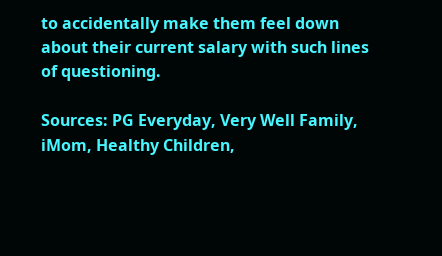to accidentally make them feel down about their current salary with such lines of questioning.

Sources: PG Everyday, Very Well Family, iMom, Healthy Children,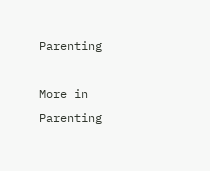Parenting

More in Parenting